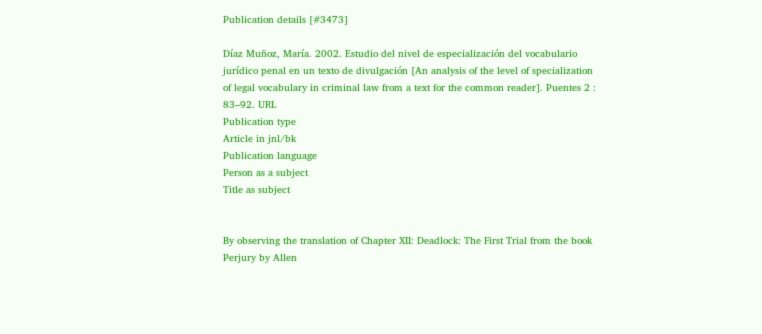Publication details [#3473]

Díaz Muñoz, María. 2002. Estudio del nivel de especialización del vocabulario jurídico penal en un texto de divulgación [An analysis of the level of specialization of legal vocabulary in criminal law from a text for the common reader]. Puentes 2 : 83–92. URL
Publication type
Article in jnl/bk
Publication language
Person as a subject
Title as subject


By observing the translation of Chapter XII: Deadlock: The First Trial from the book Perjury by Allen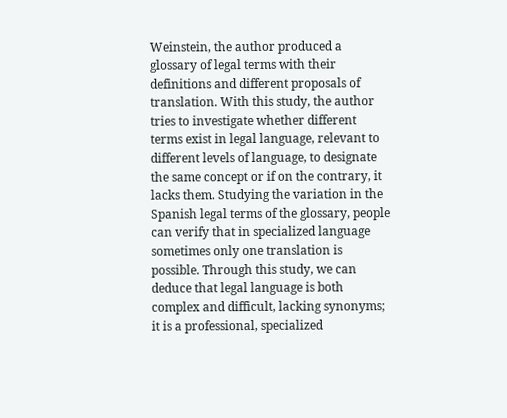Weinstein, the author produced a glossary of legal terms with their definitions and different proposals of translation. With this study, the author tries to investigate whether different terms exist in legal language, relevant to different levels of language, to designate the same concept or if on the contrary, it lacks them. Studying the variation in the Spanish legal terms of the glossary, people can verify that in specialized language sometimes only one translation is possible. Through this study, we can deduce that legal language is both complex and difficult, lacking synonyms; it is a professional, specialized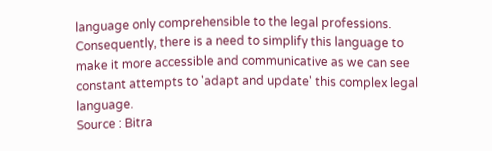language only comprehensible to the legal professions. Consequently, there is a need to simplify this language to make it more accessible and communicative as we can see constant attempts to 'adapt and update' this complex legal language.
Source : Bitra